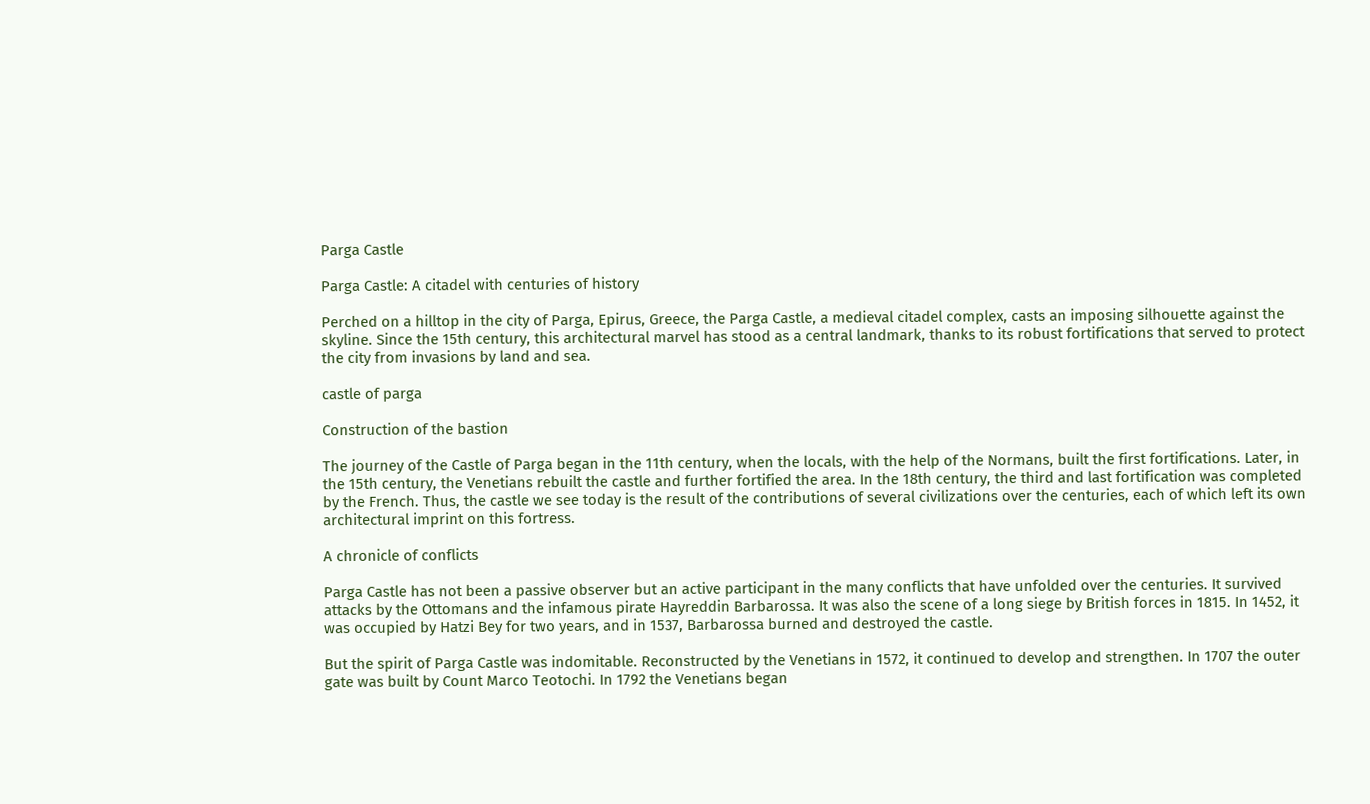Parga Castle

Parga Castle: A citadel with centuries of history

Perched on a hilltop in the city of Parga, Epirus, Greece, the Parga Castle, a medieval citadel complex, casts an imposing silhouette against the skyline. Since the 15th century, this architectural marvel has stood as a central landmark, thanks to its robust fortifications that served to protect the city from invasions by land and sea.

castle of parga

Construction of the bastion

The journey of the Castle of Parga began in the 11th century, when the locals, with the help of the Normans, built the first fortifications. Later, in the 15th century, the Venetians rebuilt the castle and further fortified the area. In the 18th century, the third and last fortification was completed by the French. Thus, the castle we see today is the result of the contributions of several civilizations over the centuries, each of which left its own architectural imprint on this fortress.

A chronicle of conflicts

Parga Castle has not been a passive observer but an active participant in the many conflicts that have unfolded over the centuries. It survived attacks by the Ottomans and the infamous pirate Hayreddin Barbarossa. It was also the scene of a long siege by British forces in 1815. In 1452, it was occupied by Hatzi Bey for two years, and in 1537, Barbarossa burned and destroyed the castle.

But the spirit of Parga Castle was indomitable. Reconstructed by the Venetians in 1572, it continued to develop and strengthen. In 1707 the outer gate was built by Count Marco Teotochi. In 1792 the Venetians began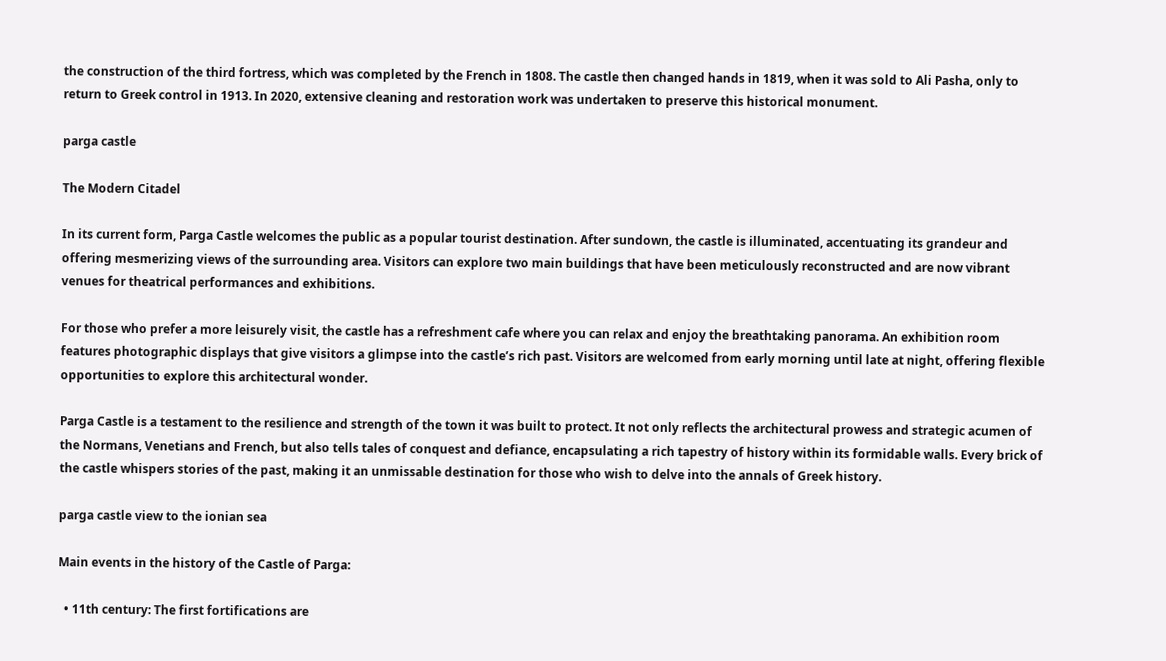the construction of the third fortress, which was completed by the French in 1808. The castle then changed hands in 1819, when it was sold to Ali Pasha, only to return to Greek control in 1913. In 2020, extensive cleaning and restoration work was undertaken to preserve this historical monument.

parga castle

The Modern Citadel

In its current form, Parga Castle welcomes the public as a popular tourist destination. After sundown, the castle is illuminated, accentuating its grandeur and offering mesmerizing views of the surrounding area. Visitors can explore two main buildings that have been meticulously reconstructed and are now vibrant venues for theatrical performances and exhibitions.

For those who prefer a more leisurely visit, the castle has a refreshment cafe where you can relax and enjoy the breathtaking panorama. An exhibition room features photographic displays that give visitors a glimpse into the castle’s rich past. Visitors are welcomed from early morning until late at night, offering flexible opportunities to explore this architectural wonder.

Parga Castle is a testament to the resilience and strength of the town it was built to protect. It not only reflects the architectural prowess and strategic acumen of the Normans, Venetians and French, but also tells tales of conquest and defiance, encapsulating a rich tapestry of history within its formidable walls. Every brick of the castle whispers stories of the past, making it an unmissable destination for those who wish to delve into the annals of Greek history.

parga castle view to the ionian sea

Main events in the history of the Castle of Parga:

  • 11th century: The first fortifications are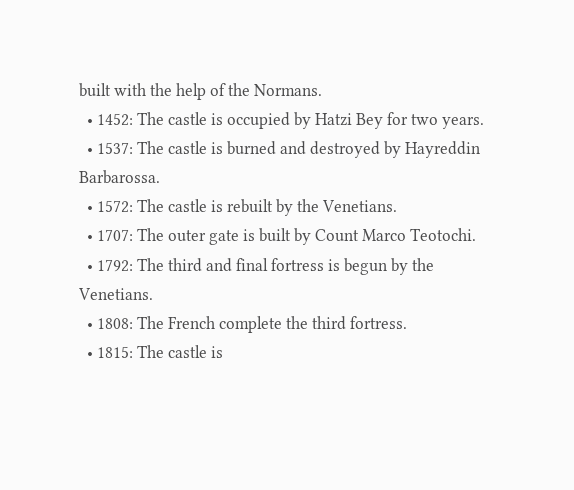built with the help of the Normans.
  • 1452: The castle is occupied by Hatzi Bey for two years.
  • 1537: The castle is burned and destroyed by Hayreddin Barbarossa.
  • 1572: The castle is rebuilt by the Venetians.
  • 1707: The outer gate is built by Count Marco Teotochi.
  • 1792: The third and final fortress is begun by the Venetians.
  • 1808: The French complete the third fortress.
  • 1815: The castle is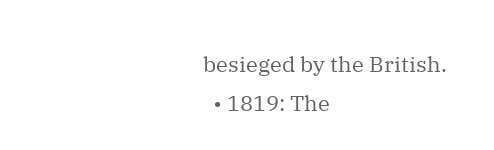besieged by the British.
  • 1819: The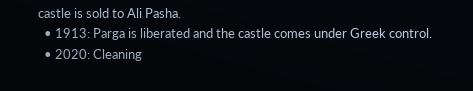castle is sold to Ali Pasha.
  • 1913: Parga is liberated and the castle comes under Greek control.
  • 2020: Cleaning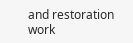and restoration work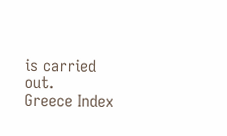is carried out.
Greece Index